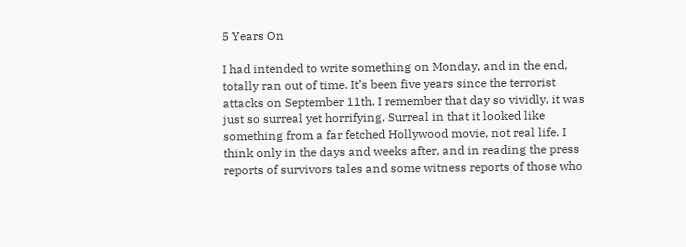5 Years On

I had intended to write something on Monday, and in the end, totally ran out of time. It’s been five years since the terrorist attacks on September 11th. I remember that day so vividly, it was just so surreal yet horrifying. Surreal in that it looked like something from a far fetched Hollywood movie, not real life. I think only in the days and weeks after, and in reading the press reports of survivors tales and some witness reports of those who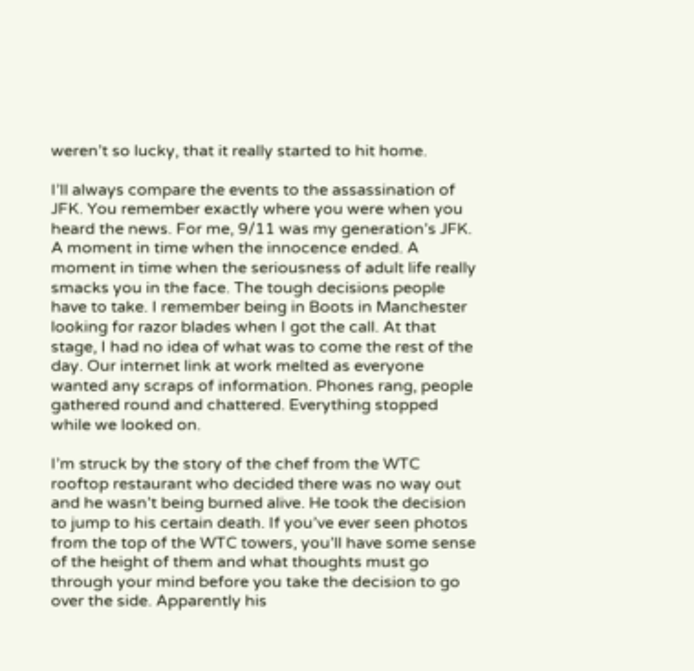weren’t so lucky, that it really started to hit home.

I’ll always compare the events to the assassination of JFK. You remember exactly where you were when you heard the news. For me, 9/11 was my generation’s JFK. A moment in time when the innocence ended. A moment in time when the seriousness of adult life really smacks you in the face. The tough decisions people have to take. I remember being in Boots in Manchester looking for razor blades when I got the call. At that stage, I had no idea of what was to come the rest of the day. Our internet link at work melted as everyone wanted any scraps of information. Phones rang, people gathered round and chattered. Everything stopped while we looked on.

I’m struck by the story of the chef from the WTC rooftop restaurant who decided there was no way out and he wasn’t being burned alive. He took the decision to jump to his certain death. If you’ve ever seen photos from the top of the WTC towers, you’ll have some sense of the height of them and what thoughts must go through your mind before you take the decision to go over the side. Apparently his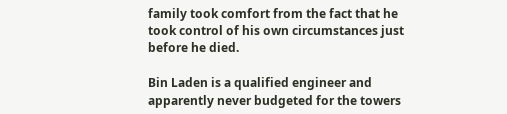family took comfort from the fact that he took control of his own circumstances just before he died.

Bin Laden is a qualified engineer and apparently never budgeted for the towers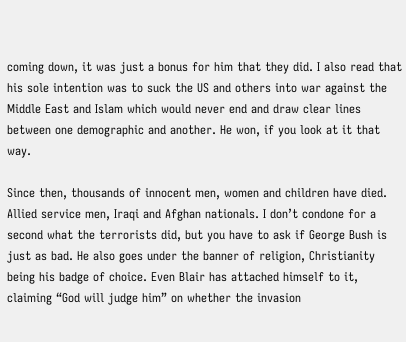coming down, it was just a bonus for him that they did. I also read that his sole intention was to suck the US and others into war against the Middle East and Islam which would never end and draw clear lines between one demographic and another. He won, if you look at it that way.

Since then, thousands of innocent men, women and children have died. Allied service men, Iraqi and Afghan nationals. I don’t condone for a second what the terrorists did, but you have to ask if George Bush is just as bad. He also goes under the banner of religion, Christianity being his badge of choice. Even Blair has attached himself to it, claiming “God will judge him” on whether the invasion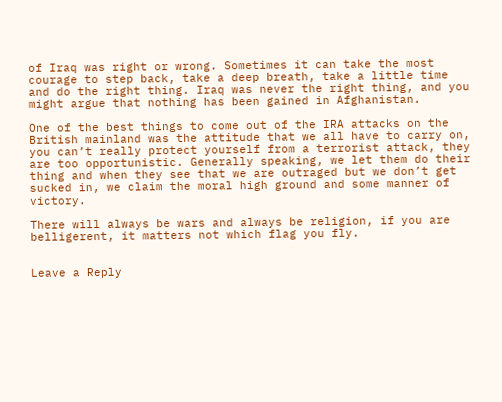of Iraq was right or wrong. Sometimes it can take the most courage to step back, take a deep breath, take a little time and do the right thing. Iraq was never the right thing, and you might argue that nothing has been gained in Afghanistan.

One of the best things to come out of the IRA attacks on the British mainland was the attitude that we all have to carry on, you can’t really protect yourself from a terrorist attack, they are too opportunistic. Generally speaking, we let them do their thing and when they see that we are outraged but we don’t get sucked in, we claim the moral high ground and some manner of victory.

There will always be wars and always be religion, if you are belligerent, it matters not which flag you fly.


Leave a Reply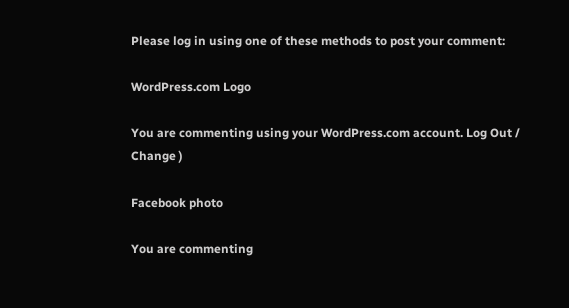Please log in using one of these methods to post your comment:

WordPress.com Logo

You are commenting using your WordPress.com account. Log Out /  Change )

Facebook photo

You are commenting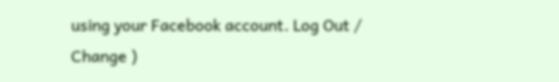using your Facebook account. Log Out /  Change )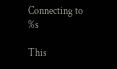Connecting to %s

This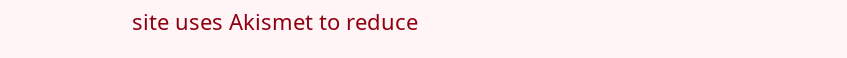site uses Akismet to reduce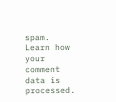spam. Learn how your comment data is processed.